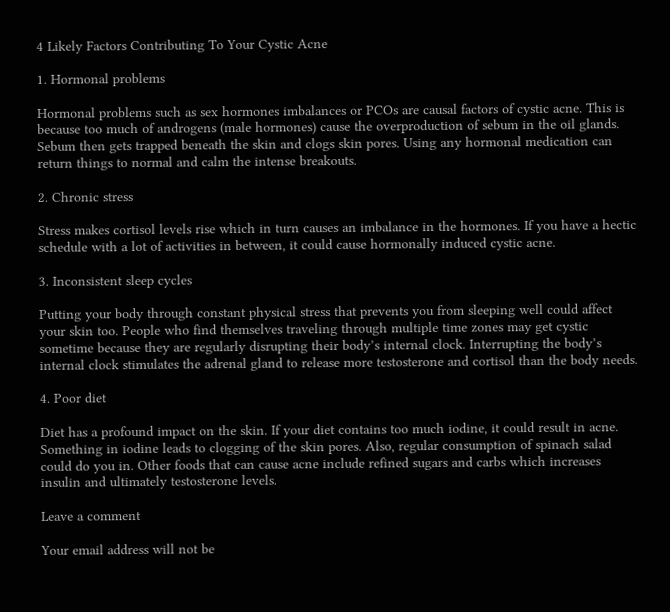4 Likely Factors Contributing To Your Cystic Acne

1. Hormonal problems

Hormonal problems such as sex hormones imbalances or PCOs are causal factors of cystic acne. This is because too much of androgens (male hormones) cause the overproduction of sebum in the oil glands. Sebum then gets trapped beneath the skin and clogs skin pores. Using any hormonal medication can return things to normal and calm the intense breakouts.

2. Chronic stress

Stress makes cortisol levels rise which in turn causes an imbalance in the hormones. If you have a hectic schedule with a lot of activities in between, it could cause hormonally induced cystic acne.

3. Inconsistent sleep cycles

Putting your body through constant physical stress that prevents you from sleeping well could affect your skin too. People who find themselves traveling through multiple time zones may get cystic sometime because they are regularly disrupting their body’s internal clock. Interrupting the body’s internal clock stimulates the adrenal gland to release more testosterone and cortisol than the body needs.

4. Poor diet

Diet has a profound impact on the skin. If your diet contains too much iodine, it could result in acne. Something in iodine leads to clogging of the skin pores. Also, regular consumption of spinach salad could do you in. Other foods that can cause acne include refined sugars and carbs which increases insulin and ultimately testosterone levels.

Leave a comment

Your email address will not be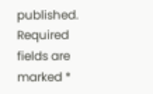published. Required fields are marked *